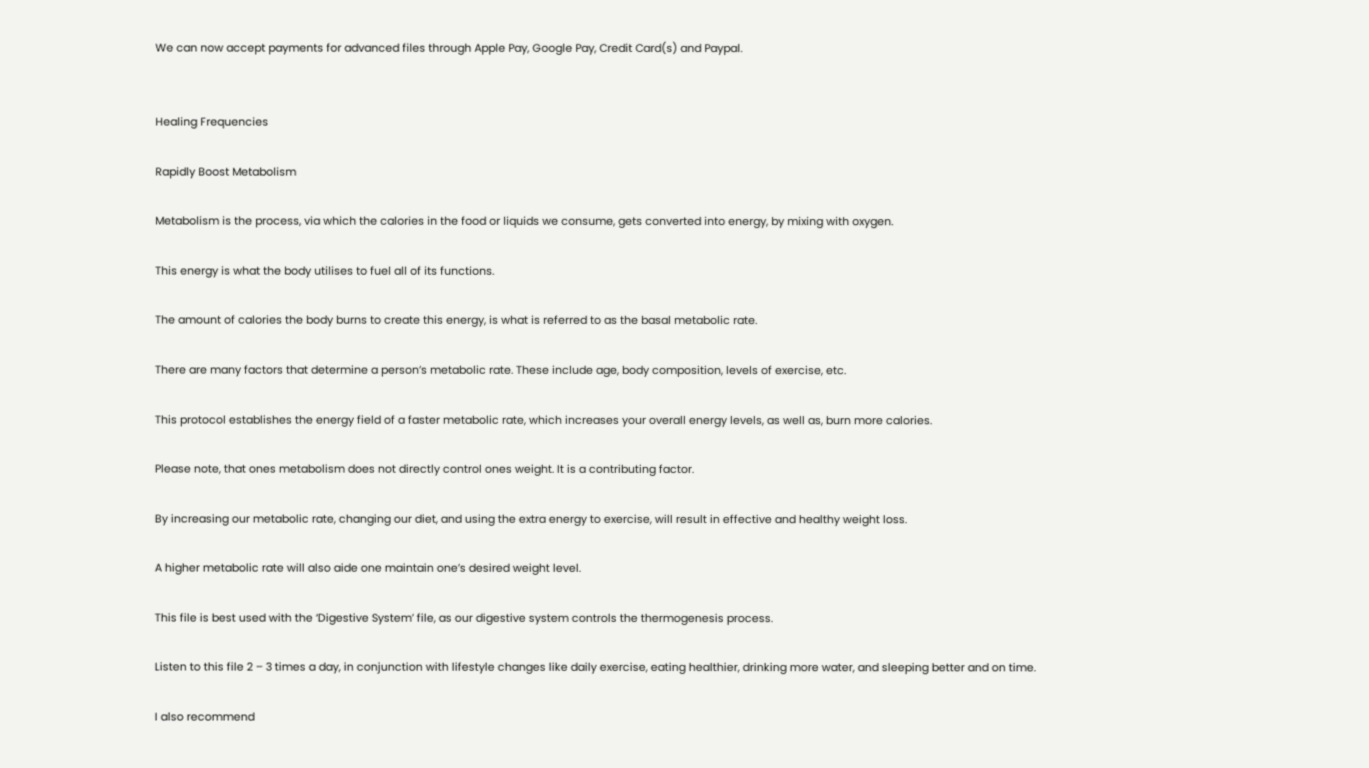We can now accept payments for advanced files through Apple Pay, Google Pay, Credit Card(s) and Paypal.


Healing Frequencies

Rapidly Boost Metabolism

Metabolism is the process, via which the calories in the food or liquids we consume, gets converted into energy, by mixing with oxygen.

This energy is what the body utilises to fuel all of its functions.

The amount of calories the body burns to create this energy, is what is referred to as the basal metabolic rate.

There are many factors that determine a person’s metabolic rate. These include age, body composition, levels of exercise, etc.

This protocol establishes the energy field of a faster metabolic rate, which increases your overall energy levels, as well as, burn more calories.

Please note, that ones metabolism does not directly control ones weight. It is a contributing factor.

By increasing our metabolic rate, changing our diet, and using the extra energy to exercise, will result in effective and healthy weight loss.

A higher metabolic rate will also aide one maintain one’s desired weight level.

This file is best used with the ‘Digestive System’ file, as our digestive system controls the thermogenesis process.

Listen to this file 2 – 3 times a day, in conjunction with lifestyle changes like daily exercise, eating healthier, drinking more water, and sleeping better and on time.

I also recommend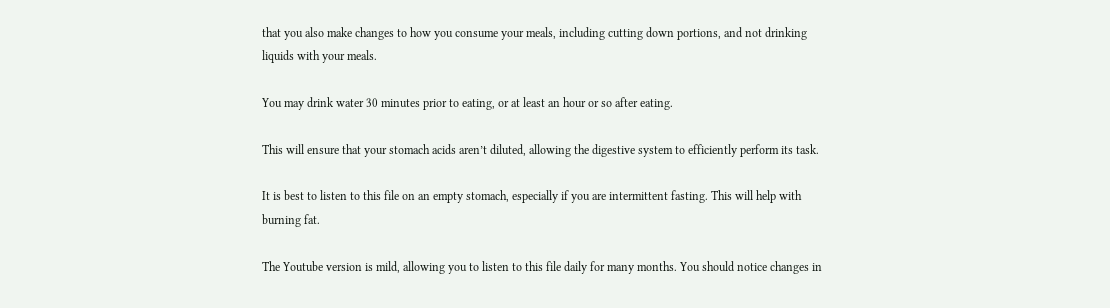that you also make changes to how you consume your meals, including cutting down portions, and not drinking liquids with your meals.

You may drink water 30 minutes prior to eating, or at least an hour or so after eating.

This will ensure that your stomach acids aren’t diluted, allowing the digestive system to efficiently perform its task.

It is best to listen to this file on an empty stomach, especially if you are intermittent fasting. This will help with burning fat.

The Youtube version is mild, allowing you to listen to this file daily for many months. You should notice changes in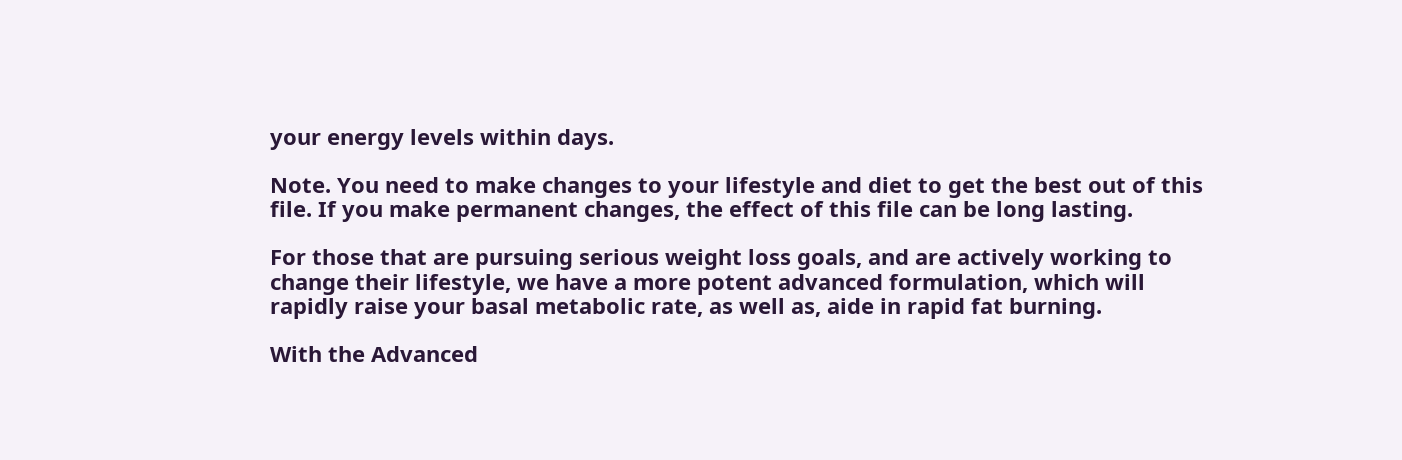your energy levels within days.

Note. You need to make changes to your lifestyle and diet to get the best out of this file. If you make permanent changes, the effect of this file can be long lasting.

For those that are pursuing serious weight loss goals, and are actively working to change their lifestyle, we have a more potent advanced formulation, which will rapidly raise your basal metabolic rate, as well as, aide in rapid fat burning.

With the Advanced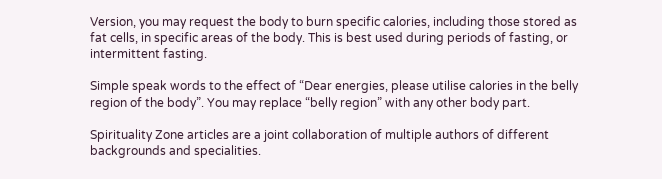Version, you may request the body to burn specific calories, including those stored as fat cells, in specific areas of the body. This is best used during periods of fasting, or intermittent fasting.

Simple speak words to the effect of “Dear energies, please utilise calories in the belly region of the body”. You may replace “belly region” with any other body part.

Spirituality Zone articles are a joint collaboration of multiple authors of different backgrounds and specialities.